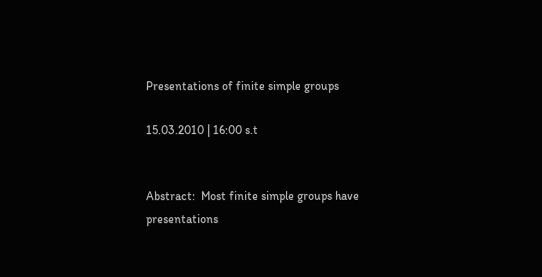Presentations of finite simple groups

15.03.2010 | 16:00 s.t


Abstract:  Most finite simple groups have presentations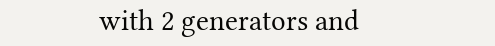with 2 generators and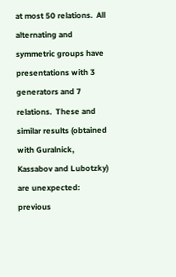at most 50 relations.  All alternating and symmetric groups have presentations with 3 generators and 7 relations.  These and similar results (obtained with Guralnick, Kassabov and Lubotzky) are unexpected:  previous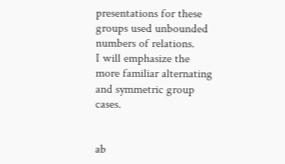presentations for these groups used unbounded numbers of relations.
I will emphasize the more familiar alternating and symmetric group cases.


ab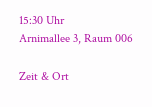15:30 Uhr
Arnimallee 3, Raum 006

Zeit & Ort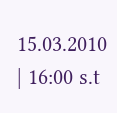15.03.2010 | 16:00 s.t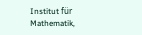Institut für Mathematik,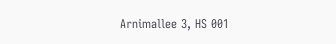Arnimallee 3, HS 001